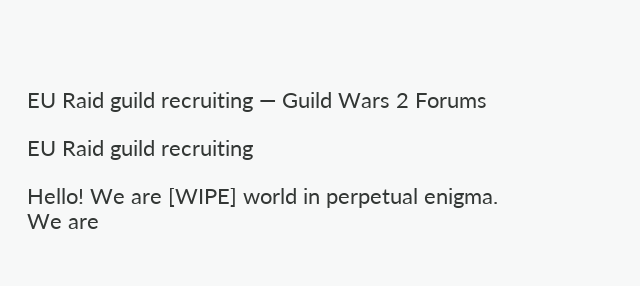EU Raid guild recruiting — Guild Wars 2 Forums

EU Raid guild recruiting

Hello! We are [WIPE] world in perpetual enigma. We are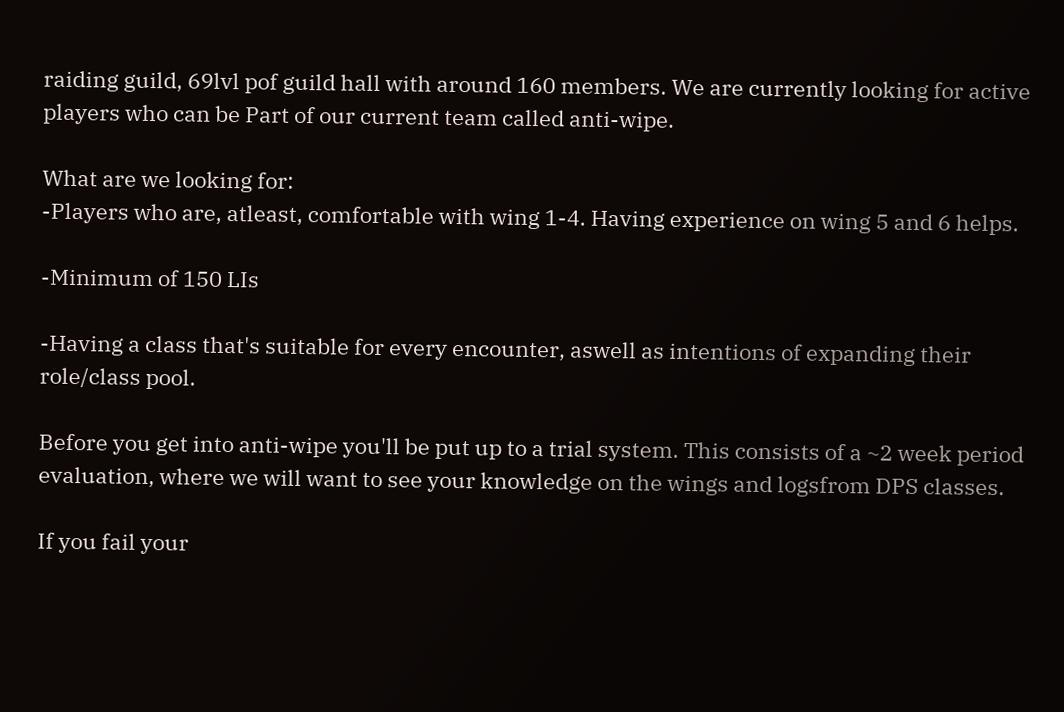raiding guild, 69lvl pof guild hall with around 160 members. We are currently looking for active players who can be Part of our current team called anti-wipe.

What are we looking for:
-Players who are, atleast, comfortable with wing 1-4. Having experience on wing 5 and 6 helps.

-Minimum of 150 LIs

-Having a class that's suitable for every encounter, aswell as intentions of expanding their role/class pool.

Before you get into anti-wipe you'll be put up to a trial system. This consists of a ~2 week period evaluation, where we will want to see your knowledge on the wings and logsfrom DPS classes.

If you fail your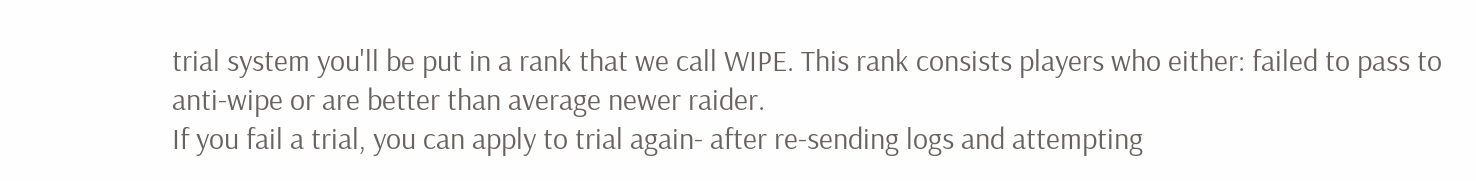trial system you'll be put in a rank that we call WIPE. This rank consists players who either: failed to pass to anti-wipe or are better than average newer raider.
If you fail a trial, you can apply to trial again- after re-sending logs and attempting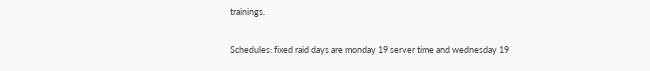trainings.

Schedules: fixed raid days are monday 19 server time and wednesday 19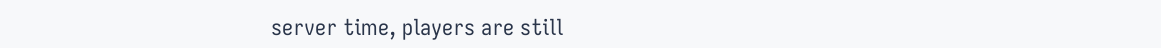server time, players are still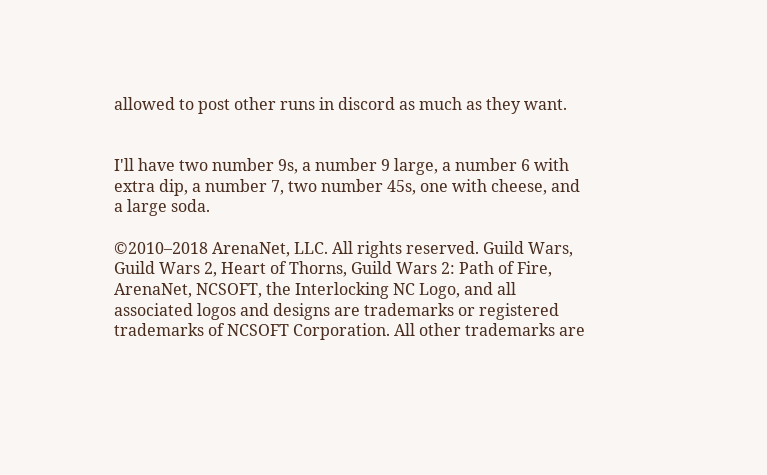allowed to post other runs in discord as much as they want.


I'll have two number 9s, a number 9 large, a number 6 with extra dip, a number 7, two number 45s, one with cheese, and a large soda.

©2010–2018 ArenaNet, LLC. All rights reserved. Guild Wars, Guild Wars 2, Heart of Thorns, Guild Wars 2: Path of Fire, ArenaNet, NCSOFT, the Interlocking NC Logo, and all associated logos and designs are trademarks or registered trademarks of NCSOFT Corporation. All other trademarks are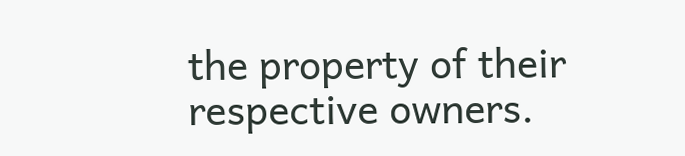the property of their respective owners.